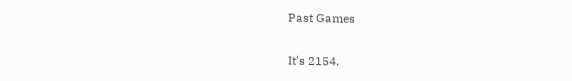Past Games

It's 2154.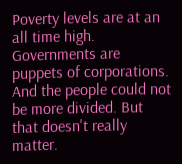Poverty levels are at an all time high. Governments are puppets of corporations. And the people could not be more divided. But that doesn't really matter.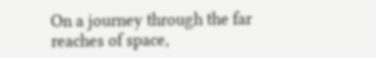On a journey through the far reaches of space,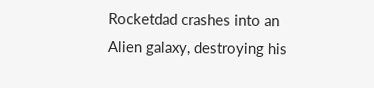Rocketdad crashes into an Alien galaxy, destroying his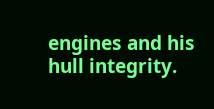engines and his hull integrity.